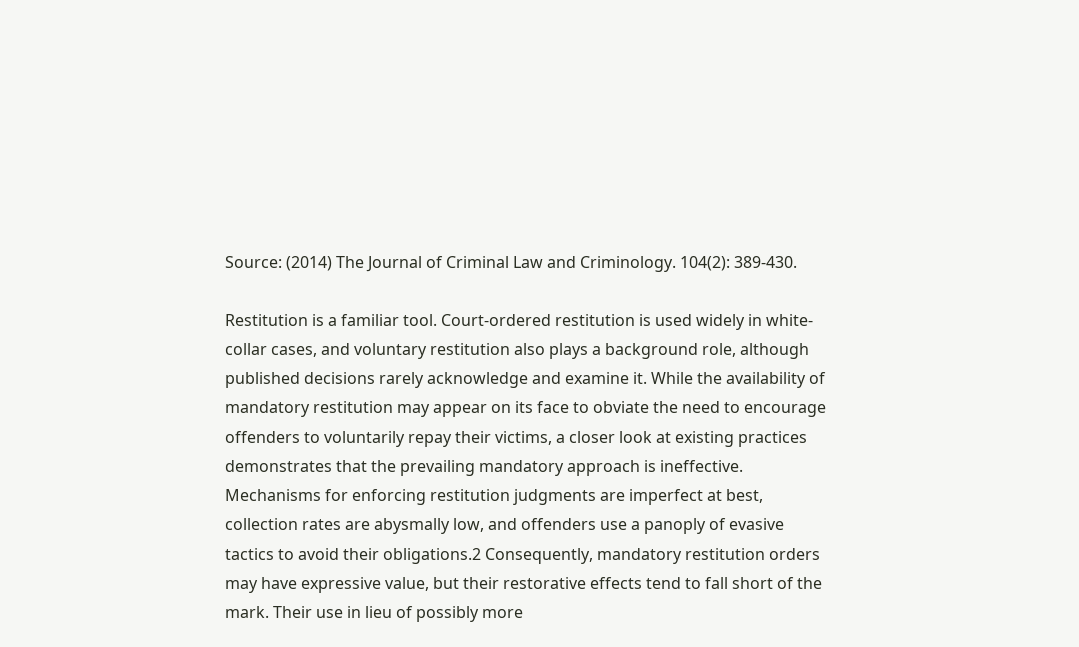Source: (2014) The Journal of Criminal Law and Criminology. 104(2): 389-430.

Restitution is a familiar tool. Court-ordered restitution is used widely in white-collar cases, and voluntary restitution also plays a background role, although published decisions rarely acknowledge and examine it. While the availability of mandatory restitution may appear on its face to obviate the need to encourage offenders to voluntarily repay their victims, a closer look at existing practices demonstrates that the prevailing mandatory approach is ineffective. Mechanisms for enforcing restitution judgments are imperfect at best, collection rates are abysmally low, and offenders use a panoply of evasive tactics to avoid their obligations.2 Consequently, mandatory restitution orders may have expressive value, but their restorative effects tend to fall short of the mark. Their use in lieu of possibly more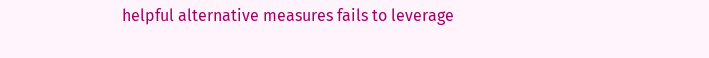helpful alternative measures fails to leverage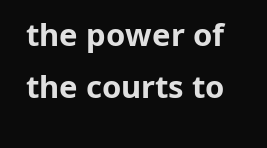the power of the courts to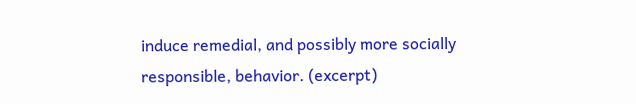induce remedial, and possibly more socially responsible, behavior. (excerpt)